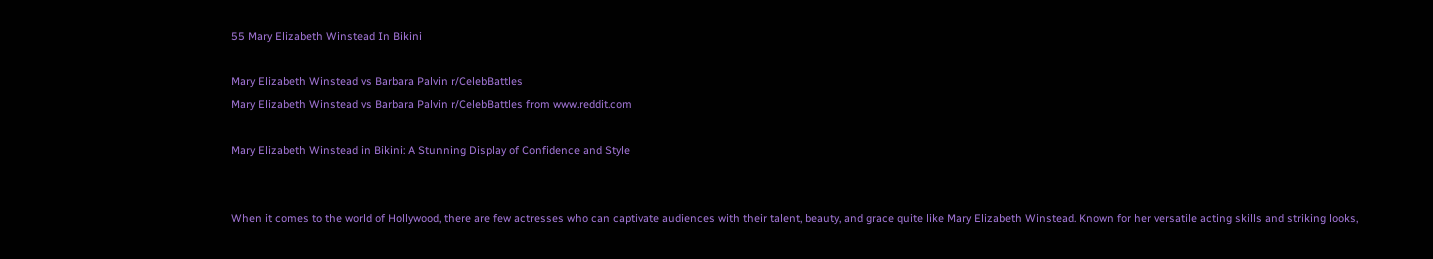55 Mary Elizabeth Winstead In Bikini

Mary Elizabeth Winstead vs Barbara Palvin r/CelebBattles
Mary Elizabeth Winstead vs Barbara Palvin r/CelebBattles from www.reddit.com

Mary Elizabeth Winstead in Bikini: A Stunning Display of Confidence and Style


When it comes to the world of Hollywood, there are few actresses who can captivate audiences with their talent, beauty, and grace quite like Mary Elizabeth Winstead. Known for her versatile acting skills and striking looks,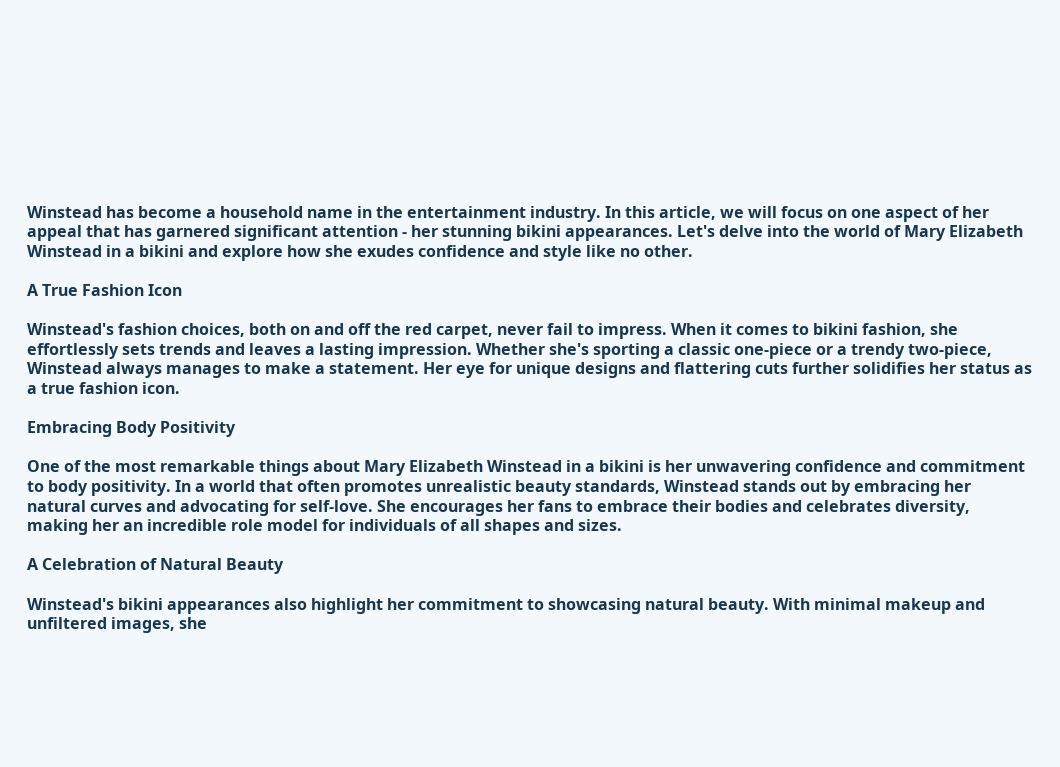Winstead has become a household name in the entertainment industry. In this article, we will focus on one aspect of her appeal that has garnered significant attention - her stunning bikini appearances. Let's delve into the world of Mary Elizabeth Winstead in a bikini and explore how she exudes confidence and style like no other.

A True Fashion Icon

Winstead's fashion choices, both on and off the red carpet, never fail to impress. When it comes to bikini fashion, she effortlessly sets trends and leaves a lasting impression. Whether she's sporting a classic one-piece or a trendy two-piece, Winstead always manages to make a statement. Her eye for unique designs and flattering cuts further solidifies her status as a true fashion icon.

Embracing Body Positivity

One of the most remarkable things about Mary Elizabeth Winstead in a bikini is her unwavering confidence and commitment to body positivity. In a world that often promotes unrealistic beauty standards, Winstead stands out by embracing her natural curves and advocating for self-love. She encourages her fans to embrace their bodies and celebrates diversity, making her an incredible role model for individuals of all shapes and sizes.

A Celebration of Natural Beauty

Winstead's bikini appearances also highlight her commitment to showcasing natural beauty. With minimal makeup and unfiltered images, she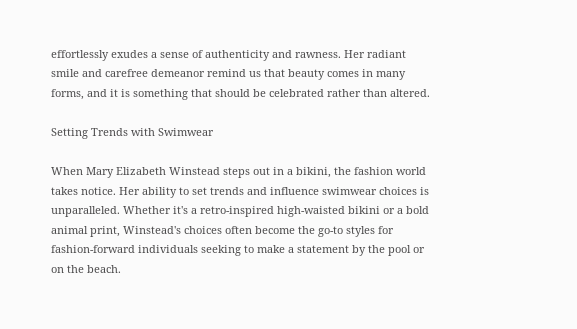effortlessly exudes a sense of authenticity and rawness. Her radiant smile and carefree demeanor remind us that beauty comes in many forms, and it is something that should be celebrated rather than altered.

Setting Trends with Swimwear

When Mary Elizabeth Winstead steps out in a bikini, the fashion world takes notice. Her ability to set trends and influence swimwear choices is unparalleled. Whether it's a retro-inspired high-waisted bikini or a bold animal print, Winstead's choices often become the go-to styles for fashion-forward individuals seeking to make a statement by the pool or on the beach.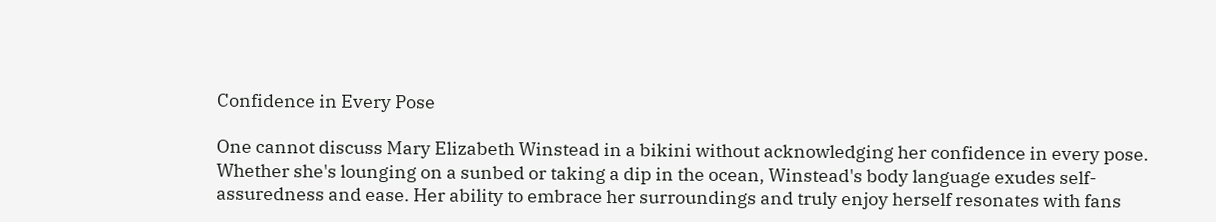Confidence in Every Pose

One cannot discuss Mary Elizabeth Winstead in a bikini without acknowledging her confidence in every pose. Whether she's lounging on a sunbed or taking a dip in the ocean, Winstead's body language exudes self-assuredness and ease. Her ability to embrace her surroundings and truly enjoy herself resonates with fans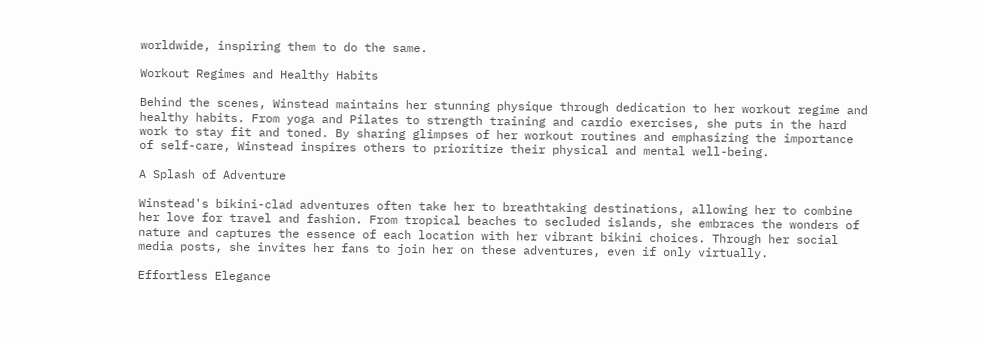worldwide, inspiring them to do the same.

Workout Regimes and Healthy Habits

Behind the scenes, Winstead maintains her stunning physique through dedication to her workout regime and healthy habits. From yoga and Pilates to strength training and cardio exercises, she puts in the hard work to stay fit and toned. By sharing glimpses of her workout routines and emphasizing the importance of self-care, Winstead inspires others to prioritize their physical and mental well-being.

A Splash of Adventure

Winstead's bikini-clad adventures often take her to breathtaking destinations, allowing her to combine her love for travel and fashion. From tropical beaches to secluded islands, she embraces the wonders of nature and captures the essence of each location with her vibrant bikini choices. Through her social media posts, she invites her fans to join her on these adventures, even if only virtually.

Effortless Elegance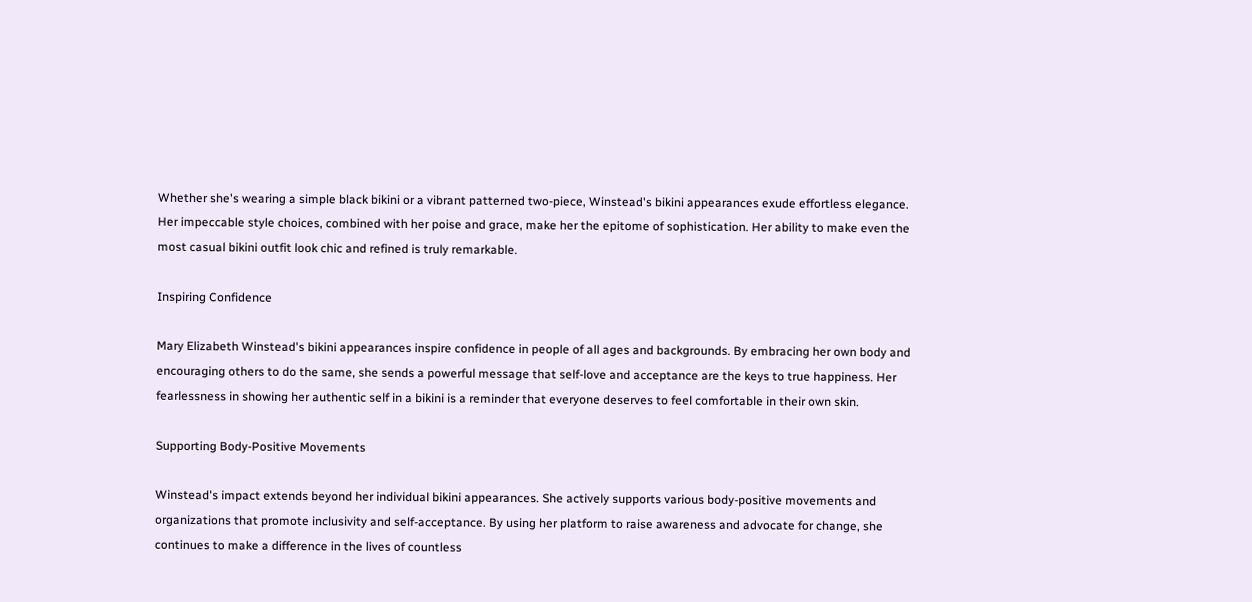Whether she's wearing a simple black bikini or a vibrant patterned two-piece, Winstead's bikini appearances exude effortless elegance. Her impeccable style choices, combined with her poise and grace, make her the epitome of sophistication. Her ability to make even the most casual bikini outfit look chic and refined is truly remarkable.

Inspiring Confidence

Mary Elizabeth Winstead's bikini appearances inspire confidence in people of all ages and backgrounds. By embracing her own body and encouraging others to do the same, she sends a powerful message that self-love and acceptance are the keys to true happiness. Her fearlessness in showing her authentic self in a bikini is a reminder that everyone deserves to feel comfortable in their own skin.

Supporting Body-Positive Movements

Winstead's impact extends beyond her individual bikini appearances. She actively supports various body-positive movements and organizations that promote inclusivity and self-acceptance. By using her platform to raise awareness and advocate for change, she continues to make a difference in the lives of countless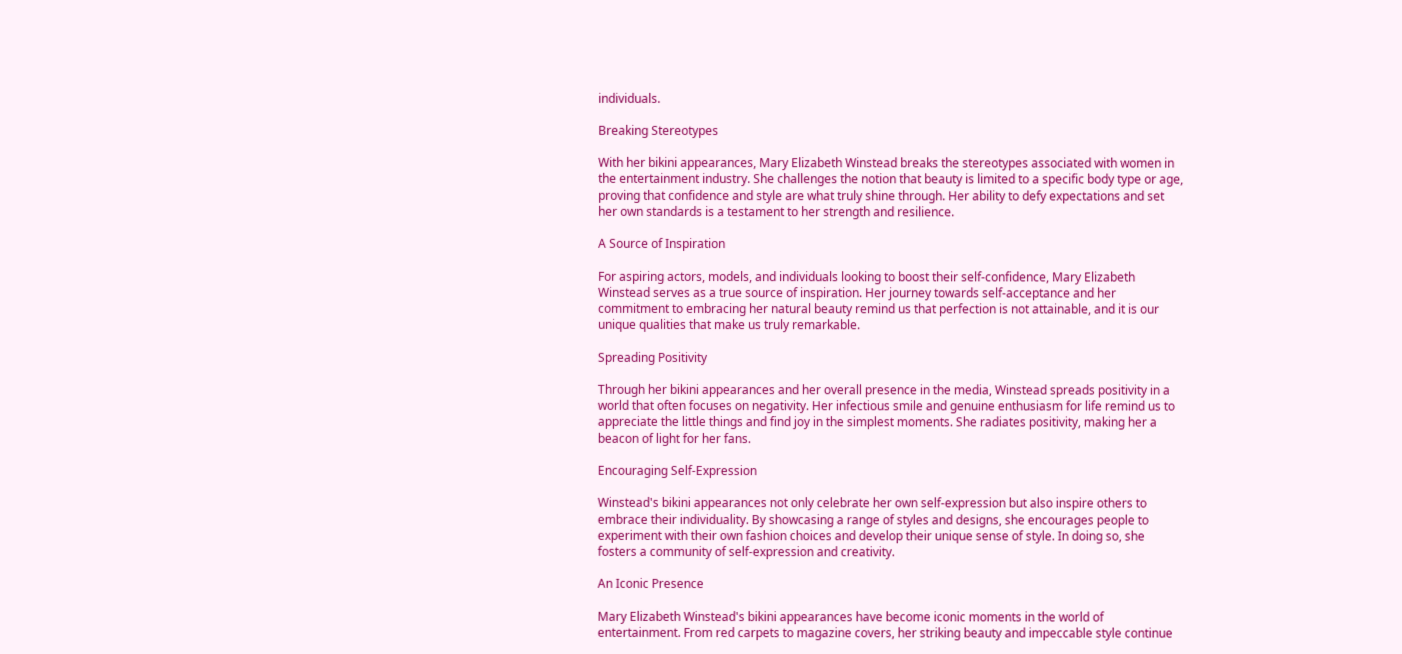individuals.

Breaking Stereotypes

With her bikini appearances, Mary Elizabeth Winstead breaks the stereotypes associated with women in the entertainment industry. She challenges the notion that beauty is limited to a specific body type or age, proving that confidence and style are what truly shine through. Her ability to defy expectations and set her own standards is a testament to her strength and resilience.

A Source of Inspiration

For aspiring actors, models, and individuals looking to boost their self-confidence, Mary Elizabeth Winstead serves as a true source of inspiration. Her journey towards self-acceptance and her commitment to embracing her natural beauty remind us that perfection is not attainable, and it is our unique qualities that make us truly remarkable.

Spreading Positivity

Through her bikini appearances and her overall presence in the media, Winstead spreads positivity in a world that often focuses on negativity. Her infectious smile and genuine enthusiasm for life remind us to appreciate the little things and find joy in the simplest moments. She radiates positivity, making her a beacon of light for her fans.

Encouraging Self-Expression

Winstead's bikini appearances not only celebrate her own self-expression but also inspire others to embrace their individuality. By showcasing a range of styles and designs, she encourages people to experiment with their own fashion choices and develop their unique sense of style. In doing so, she fosters a community of self-expression and creativity.

An Iconic Presence

Mary Elizabeth Winstead's bikini appearances have become iconic moments in the world of entertainment. From red carpets to magazine covers, her striking beauty and impeccable style continue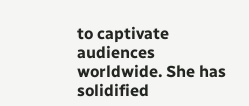to captivate audiences worldwide. She has solidified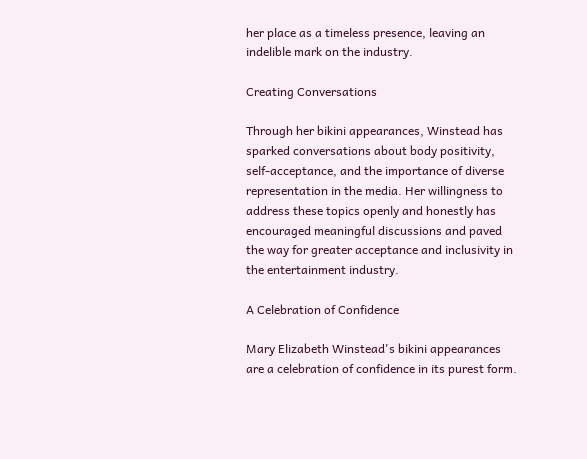her place as a timeless presence, leaving an indelible mark on the industry.

Creating Conversations

Through her bikini appearances, Winstead has sparked conversations about body positivity, self-acceptance, and the importance of diverse representation in the media. Her willingness to address these topics openly and honestly has encouraged meaningful discussions and paved the way for greater acceptance and inclusivity in the entertainment industry.

A Celebration of Confidence

Mary Elizabeth Winstead's bikini appearances are a celebration of confidence in its purest form.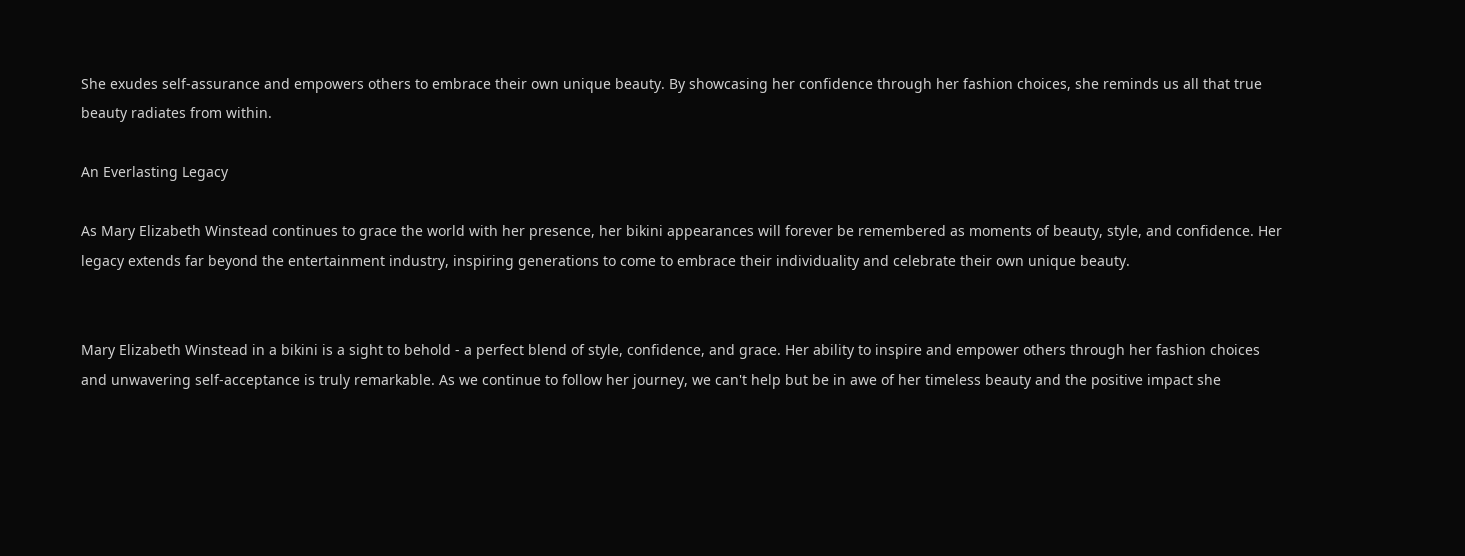She exudes self-assurance and empowers others to embrace their own unique beauty. By showcasing her confidence through her fashion choices, she reminds us all that true beauty radiates from within.

An Everlasting Legacy

As Mary Elizabeth Winstead continues to grace the world with her presence, her bikini appearances will forever be remembered as moments of beauty, style, and confidence. Her legacy extends far beyond the entertainment industry, inspiring generations to come to embrace their individuality and celebrate their own unique beauty.


Mary Elizabeth Winstead in a bikini is a sight to behold - a perfect blend of style, confidence, and grace. Her ability to inspire and empower others through her fashion choices and unwavering self-acceptance is truly remarkable. As we continue to follow her journey, we can't help but be in awe of her timeless beauty and the positive impact she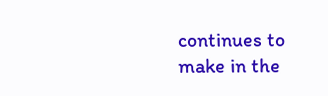continues to make in the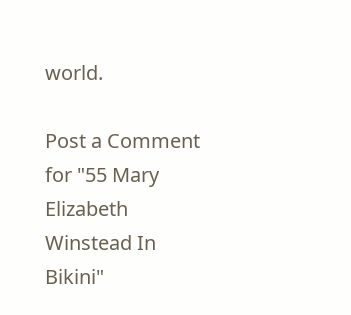world.

Post a Comment for "55 Mary Elizabeth Winstead In Bikini"